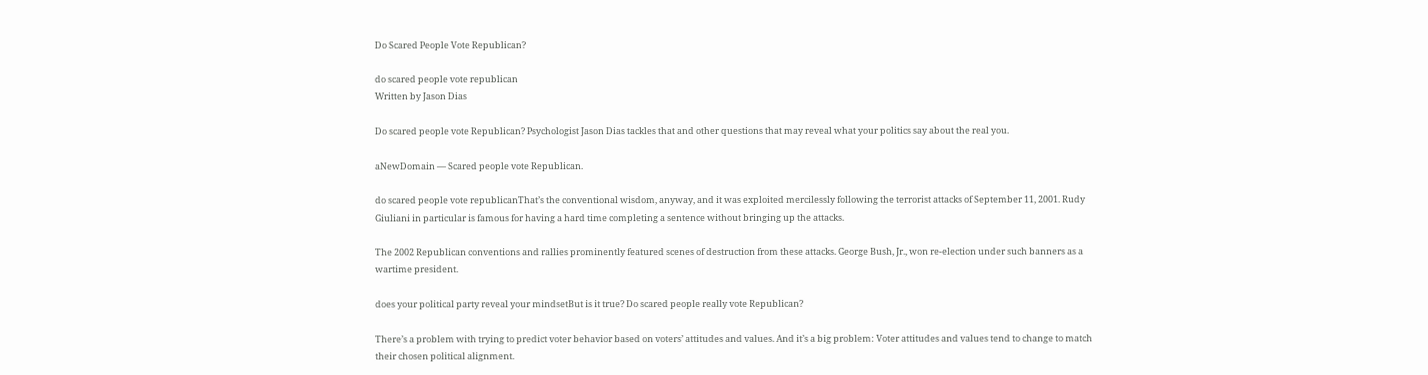Do Scared People Vote Republican?

do scared people vote republican
Written by Jason Dias

Do scared people vote Republican? Psychologist Jason Dias tackles that and other questions that may reveal what your politics say about the real you.

aNewDomain — Scared people vote Republican.

do scared people vote republicanThat’s the conventional wisdom, anyway, and it was exploited mercilessly following the terrorist attacks of September 11, 2001. Rudy Giuliani in particular is famous for having a hard time completing a sentence without bringing up the attacks.

The 2002 Republican conventions and rallies prominently featured scenes of destruction from these attacks. George Bush, Jr., won re-election under such banners as a wartime president.

does your political party reveal your mindsetBut is it true? Do scared people really vote Republican?

There’s a problem with trying to predict voter behavior based on voters’ attitudes and values. And it’s a big problem: Voter attitudes and values tend to change to match their chosen political alignment.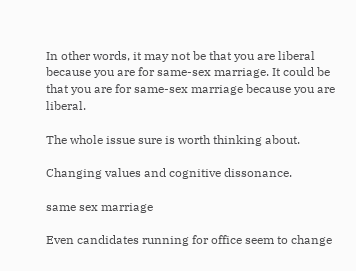In other words, it may not be that you are liberal because you are for same-sex marriage. It could be that you are for same-sex marriage because you are liberal.

The whole issue sure is worth thinking about.

Changing values and cognitive dissonance.

same sex marriage

Even candidates running for office seem to change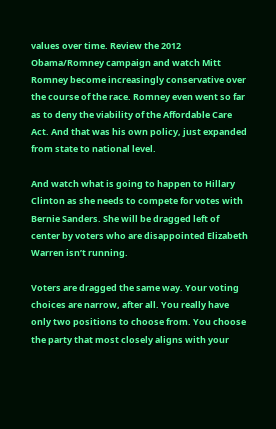values over time. Review the 2012 Obama/Romney campaign and watch Mitt Romney become increasingly conservative over the course of the race. Romney even went so far as to deny the viability of the Affordable Care Act. And that was his own policy, just expanded from state to national level.

And watch what is going to happen to Hillary Clinton as she needs to compete for votes with Bernie Sanders. She will be dragged left of center by voters who are disappointed Elizabeth Warren isn’t running.

Voters are dragged the same way. Your voting choices are narrow, after all. You really have only two positions to choose from. You choose the party that most closely aligns with your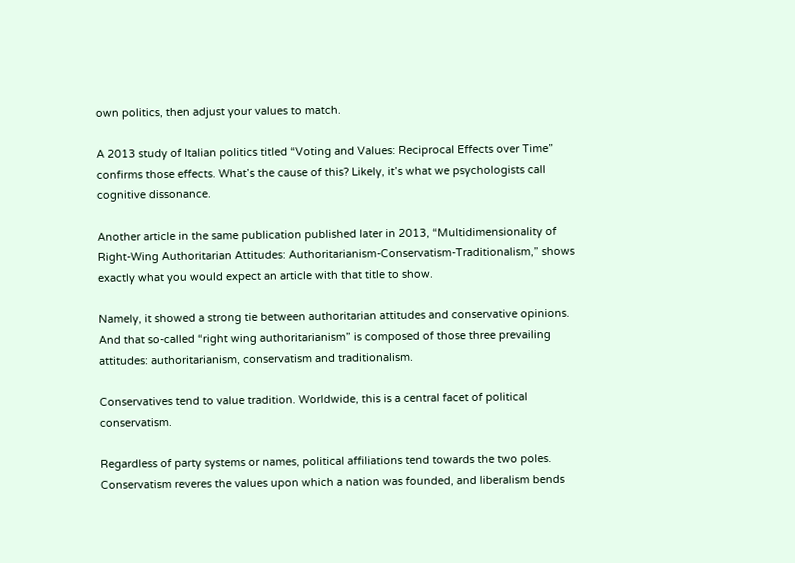own politics, then adjust your values to match.

A 2013 study of Italian politics titled “Voting and Values: Reciprocal Effects over Time” confirms those effects. What’s the cause of this? Likely, it’s what we psychologists call cognitive dissonance.

Another article in the same publication published later in 2013, “Multidimensionality of Right-Wing Authoritarian Attitudes: Authoritarianism-Conservatism-Traditionalism,” shows exactly what you would expect an article with that title to show.

Namely, it showed a strong tie between authoritarian attitudes and conservative opinions. And that so-called “right wing authoritarianism” is composed of those three prevailing attitudes: authoritarianism, conservatism and traditionalism.

Conservatives tend to value tradition. Worldwide, this is a central facet of political conservatism.

Regardless of party systems or names, political affiliations tend towards the two poles. Conservatism reveres the values upon which a nation was founded, and liberalism bends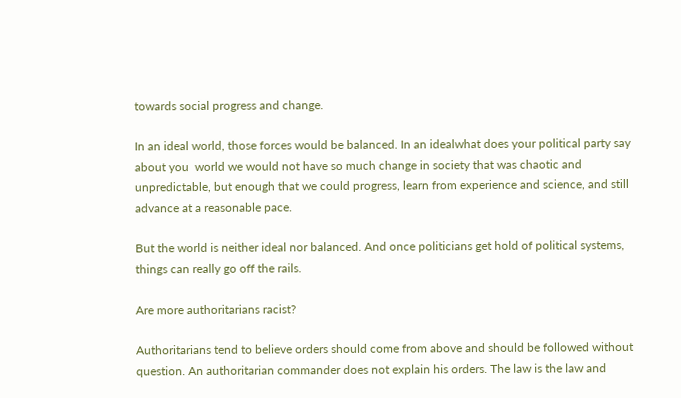towards social progress and change.

In an ideal world, those forces would be balanced. In an idealwhat does your political party say about you  world we would not have so much change in society that was chaotic and unpredictable, but enough that we could progress, learn from experience and science, and still advance at a reasonable pace.

But the world is neither ideal nor balanced. And once politicians get hold of political systems, things can really go off the rails.

Are more authoritarians racist?

Authoritarians tend to believe orders should come from above and should be followed without question. An authoritarian commander does not explain his orders. The law is the law and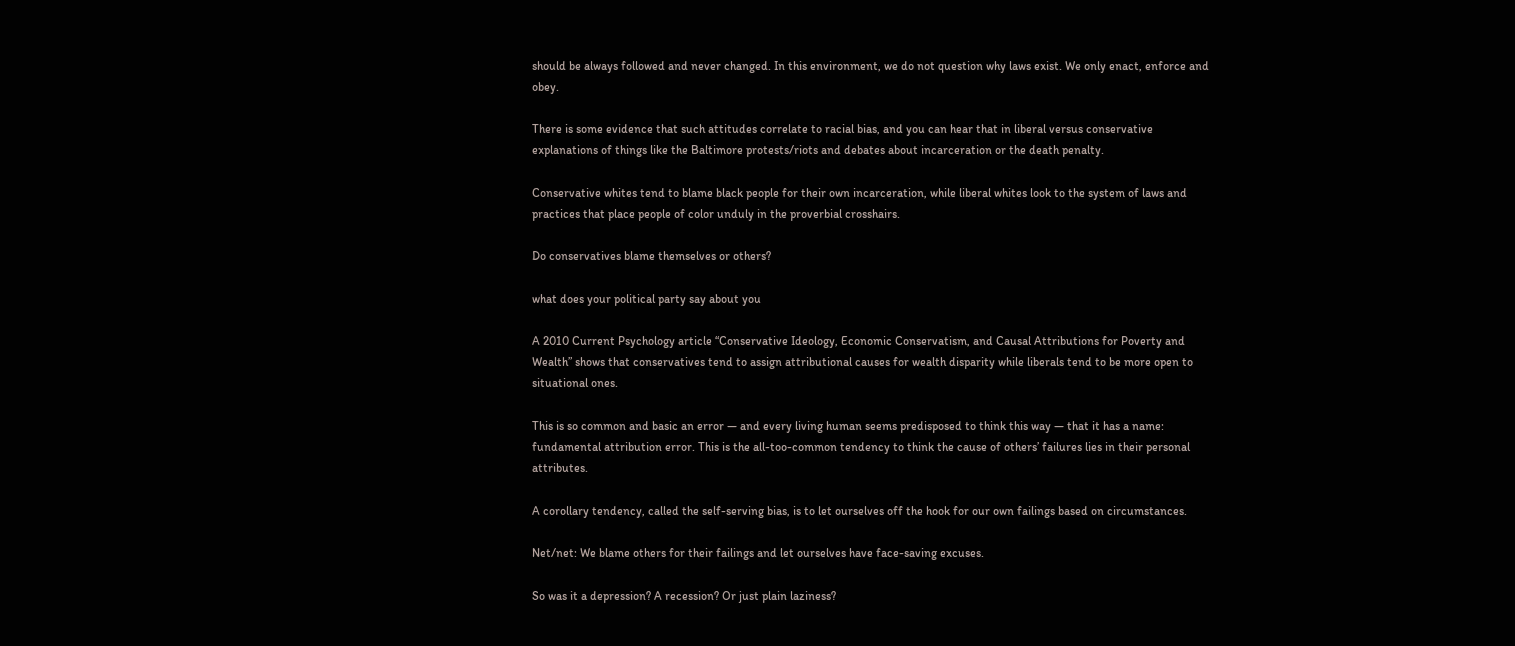should be always followed and never changed. In this environment, we do not question why laws exist. We only enact, enforce and obey.

There is some evidence that such attitudes correlate to racial bias, and you can hear that in liberal versus conservative explanations of things like the Baltimore protests/riots and debates about incarceration or the death penalty.

Conservative whites tend to blame black people for their own incarceration, while liberal whites look to the system of laws and practices that place people of color unduly in the proverbial crosshairs.

Do conservatives blame themselves or others?

what does your political party say about you

A 2010 Current Psychology article “Conservative Ideology, Economic Conservatism, and Causal Attributions for Poverty and Wealth” shows that conservatives tend to assign attributional causes for wealth disparity while liberals tend to be more open to situational ones.

This is so common and basic an error — and every living human seems predisposed to think this way — that it has a name: fundamental attribution error. This is the all-too-common tendency to think the cause of others’ failures lies in their personal attributes.

A corollary tendency, called the self-serving bias, is to let ourselves off the hook for our own failings based on circumstances.

Net/net: We blame others for their failings and let ourselves have face-saving excuses.

So was it a depression? A recession? Or just plain laziness?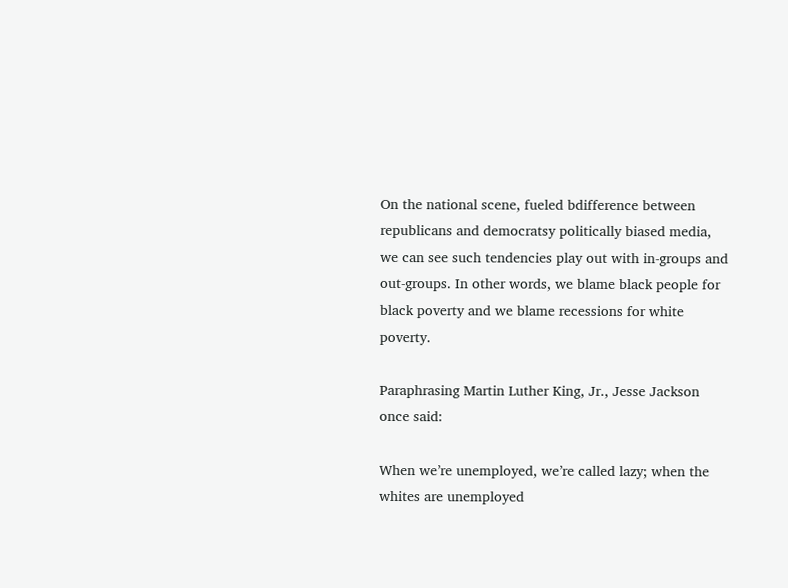On the national scene, fueled bdifference between republicans and democratsy politically biased media, we can see such tendencies play out with in-groups and out-groups. In other words, we blame black people for black poverty and we blame recessions for white poverty.

Paraphrasing Martin Luther King, Jr., Jesse Jackson once said:

When we’re unemployed, we’re called lazy; when the whites are unemployed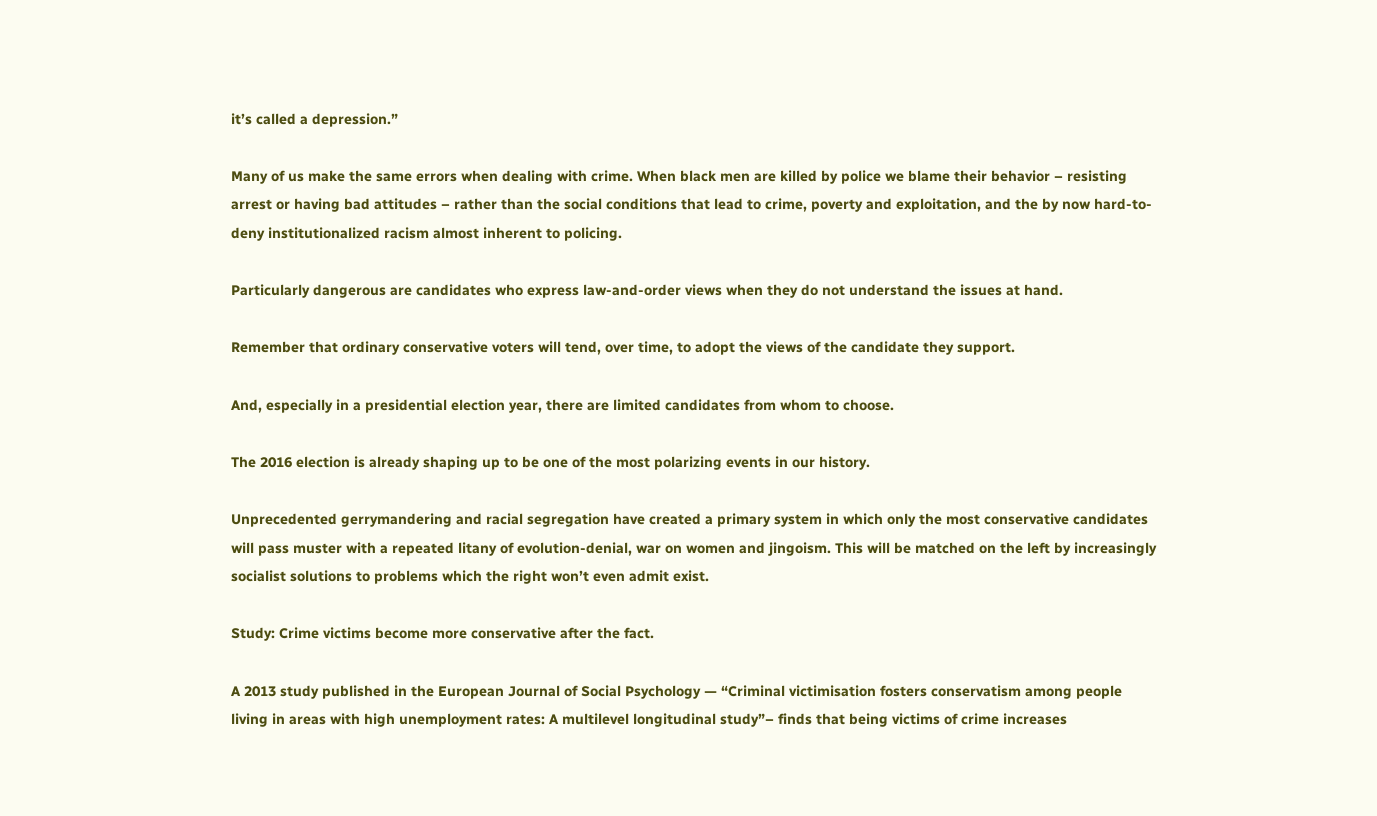it’s called a depression.”

Many of us make the same errors when dealing with crime. When black men are killed by police we blame their behavior – resisting arrest or having bad attitudes – rather than the social conditions that lead to crime, poverty and exploitation, and the by now hard-to-deny institutionalized racism almost inherent to policing.

Particularly dangerous are candidates who express law-and-order views when they do not understand the issues at hand.

Remember that ordinary conservative voters will tend, over time, to adopt the views of the candidate they support.

And, especially in a presidential election year, there are limited candidates from whom to choose.

The 2016 election is already shaping up to be one of the most polarizing events in our history.

Unprecedented gerrymandering and racial segregation have created a primary system in which only the most conservative candidates will pass muster with a repeated litany of evolution-denial, war on women and jingoism. This will be matched on the left by increasingly socialist solutions to problems which the right won’t even admit exist.

Study: Crime victims become more conservative after the fact.

A 2013 study published in the European Journal of Social Psychology — “Criminal victimisation fosters conservatism among people living in areas with high unemployment rates: A multilevel longitudinal study”– finds that being victims of crime increases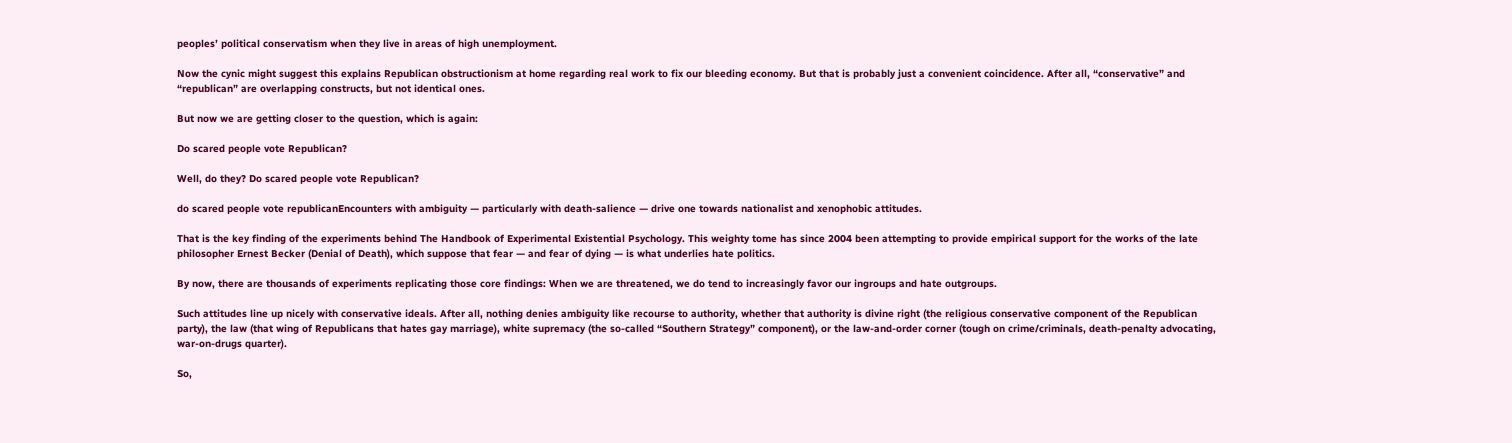peoples’ political conservatism when they live in areas of high unemployment.

Now the cynic might suggest this explains Republican obstructionism at home regarding real work to fix our bleeding economy. But that is probably just a convenient coincidence. After all, “conservative” and “republican” are overlapping constructs, but not identical ones.

But now we are getting closer to the question, which is again:

Do scared people vote Republican?

Well, do they? Do scared people vote Republican?

do scared people vote republicanEncounters with ambiguity — particularly with death-salience — drive one towards nationalist and xenophobic attitudes.

That is the key finding of the experiments behind The Handbook of Experimental Existential Psychology. This weighty tome has since 2004 been attempting to provide empirical support for the works of the late philosopher Ernest Becker (Denial of Death), which suppose that fear — and fear of dying — is what underlies hate politics.

By now, there are thousands of experiments replicating those core findings: When we are threatened, we do tend to increasingly favor our ingroups and hate outgroups.

Such attitudes line up nicely with conservative ideals. After all, nothing denies ambiguity like recourse to authority, whether that authority is divine right (the religious conservative component of the Republican party), the law (that wing of Republicans that hates gay marriage), white supremacy (the so-called “Southern Strategy” component), or the law-and-order corner (tough on crime/criminals, death-penalty advocating, war-on-drugs quarter).

So,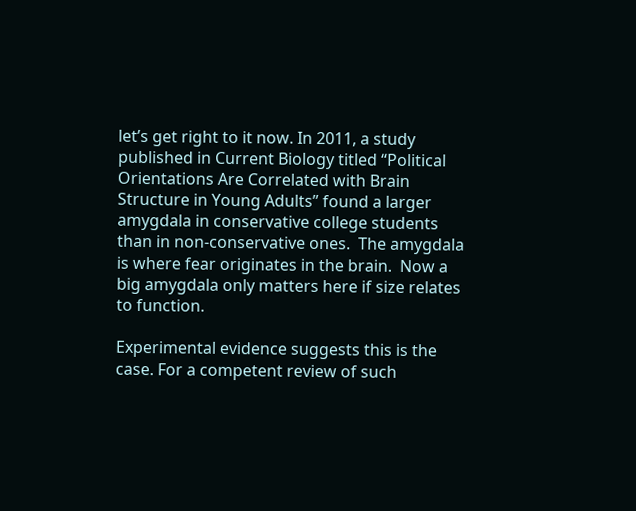let’s get right to it now. In 2011, a study published in Current Biology titled “Political Orientations Are Correlated with Brain Structure in Young Adults” found a larger amygdala in conservative college students than in non-conservative ones.  The amygdala is where fear originates in the brain.  Now a big amygdala only matters here if size relates to function.

Experimental evidence suggests this is the case. For a competent review of such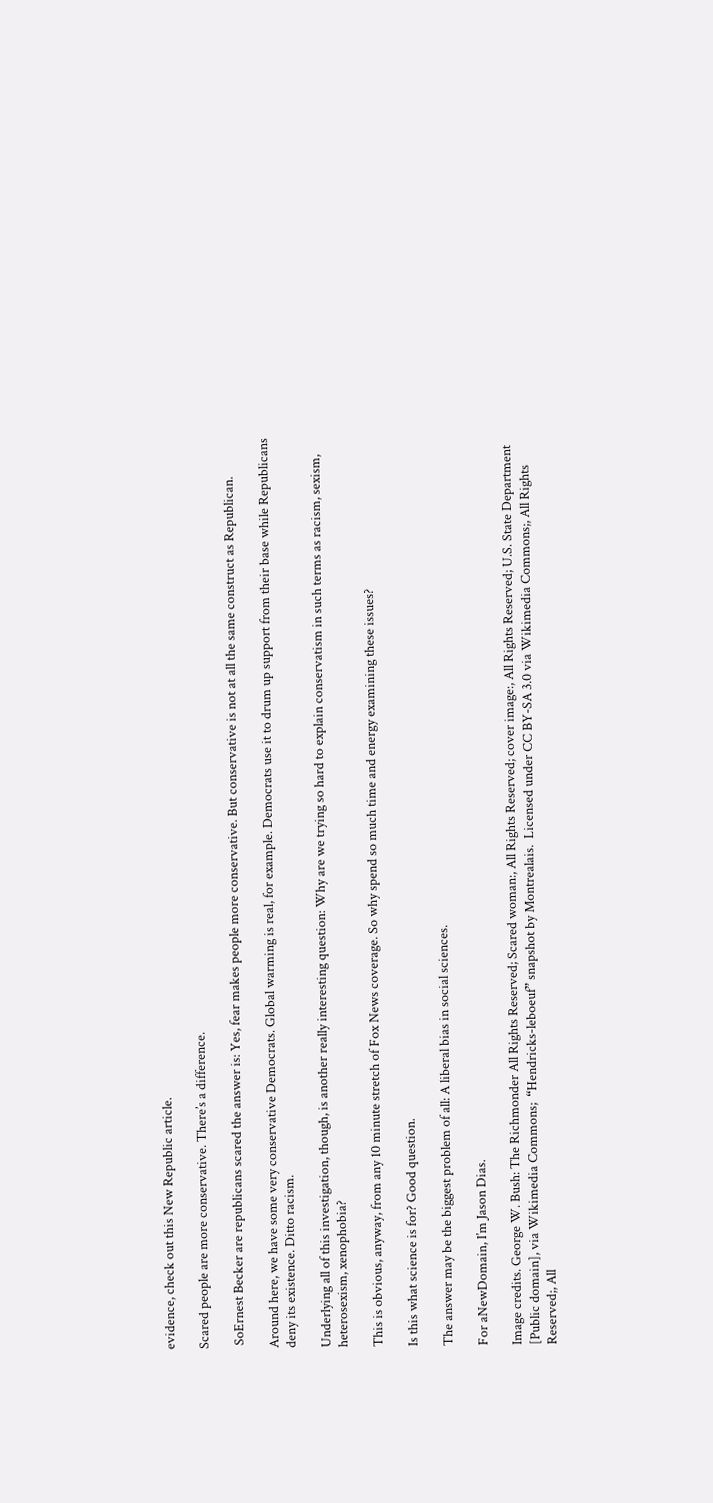evidence, check out this New Republic article.

Scared people are more conservative. There’s a difference.

 SoErnest Becker are republicans scared the answer is: Yes, fear makes people more conservative. But conservative is not at all the same construct as Republican.

Around here, we have some very conservative Democrats. Global warming is real, for example. Democrats use it to drum up support from their base while Republicans deny its existence. Ditto racism.

Underlying all of this investigation, though, is another really interesting question: Why are we trying so hard to explain conservatism in such terms as racism, sexism, heterosexism, xenophobia?

This is obvious, anyway, from any 10 minute stretch of Fox News coverage. So why spend so much time and energy examining these issues?

Is this what science is for? Good question.

The answer may be the biggest problem of all: A liberal bias in social sciences.

For aNewDomain, I’m Jason Dias.

Image credits. George W. Bush: The Richmonder All Rights Reserved; Scared woman:, All Rights Reserved; cover image:, All Rights Reserved; U.S. State Department [Public domain], via Wikimedia Commons;  “Hendricks-leboeuf” snapshot by Montrealais.  Licensed under CC BY-SA 3.0 via Wikimedia Commons;, All Rights Reserved;, All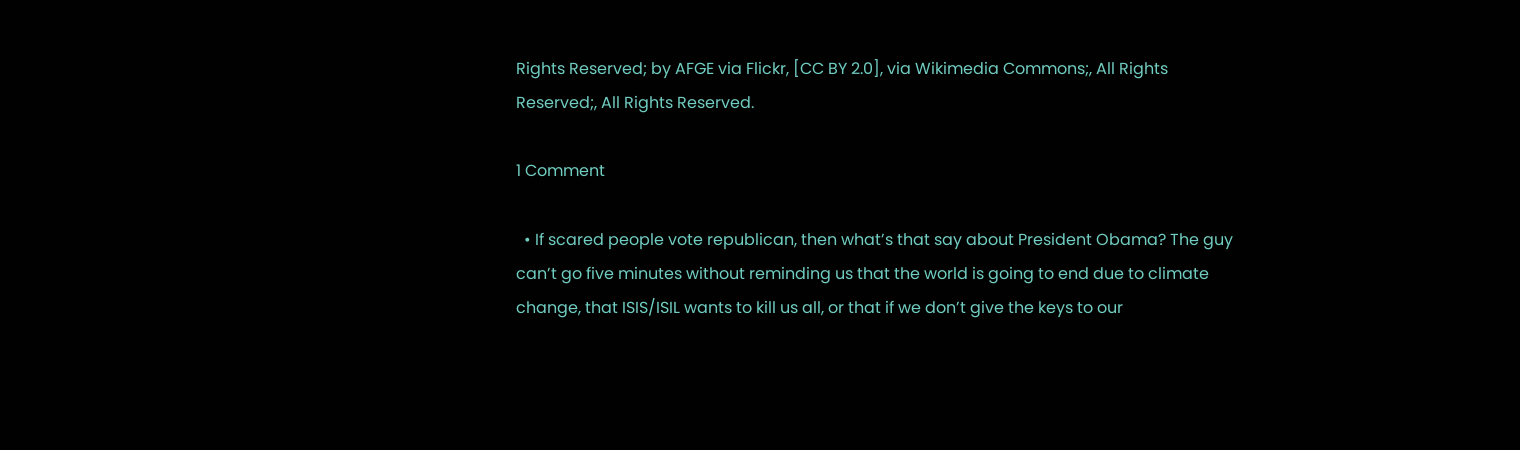Rights Reserved; by AFGE via Flickr, [CC BY 2.0], via Wikimedia Commons;, All Rights Reserved;, All Rights Reserved.

1 Comment

  • If scared people vote republican, then what’s that say about President Obama? The guy can’t go five minutes without reminding us that the world is going to end due to climate change, that ISIS/ISIL wants to kill us all, or that if we don’t give the keys to our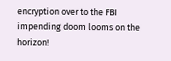encryption over to the FBI impending doom looms on the horizon!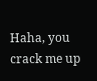Haha, you crack me up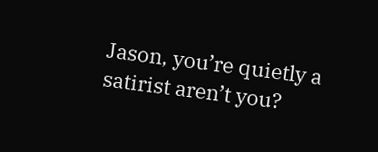Jason, you’re quietly a satirist aren’t you?